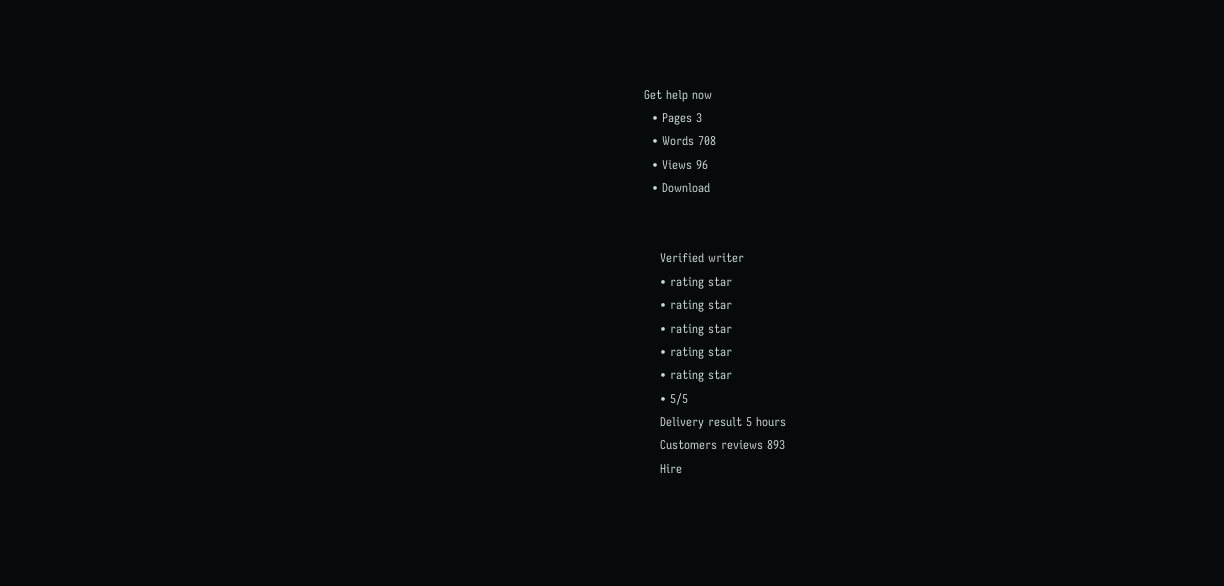Get help now
  • Pages 3
  • Words 708
  • Views 96
  • Download


    Verified writer
    • rating star
    • rating star
    • rating star
    • rating star
    • rating star
    • 5/5
    Delivery result 5 hours
    Customers reviews 893
    Hire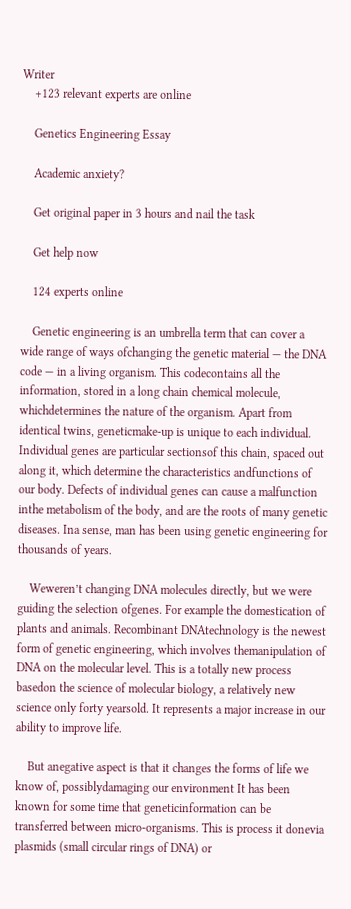Writer
    +123 relevant experts are online

    Genetics Engineering Essay

    Academic anxiety?

    Get original paper in 3 hours and nail the task

    Get help now

    124 experts online

    Genetic engineering is an umbrella term that can cover a wide range of ways ofchanging the genetic material — the DNA code — in a living organism. This codecontains all the information, stored in a long chain chemical molecule, whichdetermines the nature of the organism. Apart from identical twins, geneticmake-up is unique to each individual. Individual genes are particular sectionsof this chain, spaced out along it, which determine the characteristics andfunctions of our body. Defects of individual genes can cause a malfunction inthe metabolism of the body, and are the roots of many genetic diseases. Ina sense, man has been using genetic engineering for thousands of years.

    Weweren’t changing DNA molecules directly, but we were guiding the selection ofgenes. For example the domestication of plants and animals. Recombinant DNAtechnology is the newest form of genetic engineering, which involves themanipulation of DNA on the molecular level. This is a totally new process basedon the science of molecular biology, a relatively new science only forty yearsold. It represents a major increase in our ability to improve life.

    But anegative aspect is that it changes the forms of life we know of, possiblydamaging our environment It has been known for some time that geneticinformation can be transferred between micro-organisms. This is process it donevia plasmids (small circular rings of DNA) or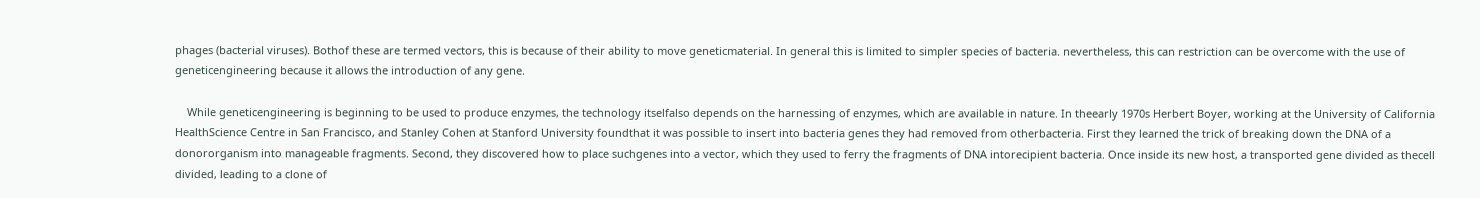phages (bacterial viruses). Bothof these are termed vectors, this is because of their ability to move geneticmaterial. In general this is limited to simpler species of bacteria. nevertheless, this can restriction can be overcome with the use of geneticengineering because it allows the introduction of any gene.

    While geneticengineering is beginning to be used to produce enzymes, the technology itselfalso depends on the harnessing of enzymes, which are available in nature. In theearly 1970s Herbert Boyer, working at the University of California HealthScience Centre in San Francisco, and Stanley Cohen at Stanford University foundthat it was possible to insert into bacteria genes they had removed from otherbacteria. First they learned the trick of breaking down the DNA of a donororganism into manageable fragments. Second, they discovered how to place suchgenes into a vector, which they used to ferry the fragments of DNA intorecipient bacteria. Once inside its new host, a transported gene divided as thecell divided, leading to a clone of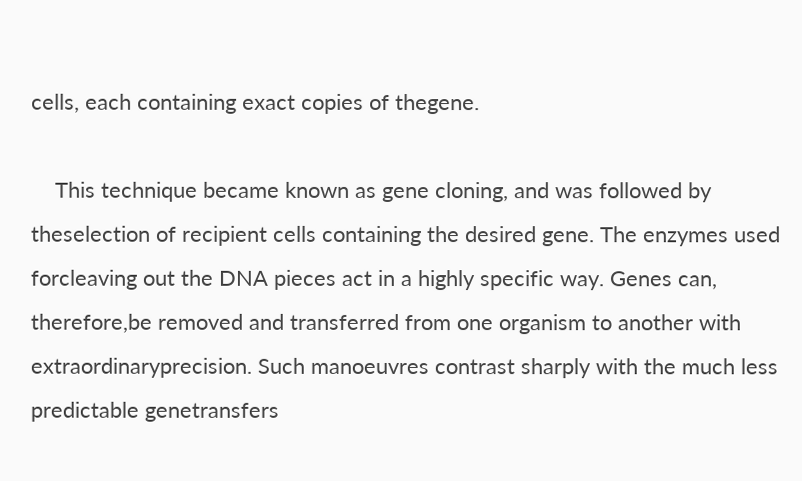cells, each containing exact copies of thegene.

    This technique became known as gene cloning, and was followed by theselection of recipient cells containing the desired gene. The enzymes used forcleaving out the DNA pieces act in a highly specific way. Genes can, therefore,be removed and transferred from one organism to another with extraordinaryprecision. Such manoeuvres contrast sharply with the much less predictable genetransfers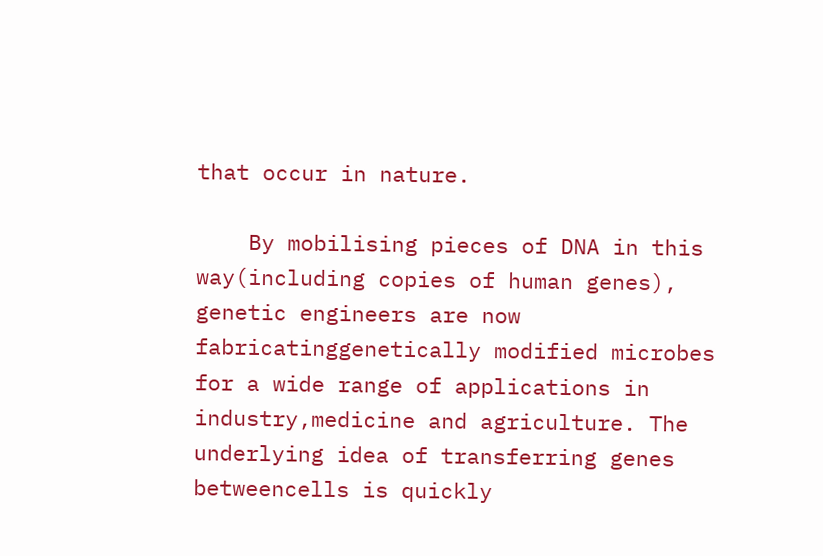that occur in nature.

    By mobilising pieces of DNA in this way(including copies of human genes), genetic engineers are now fabricatinggenetically modified microbes for a wide range of applications in industry,medicine and agriculture. The underlying idea of transferring genes betweencells is quickly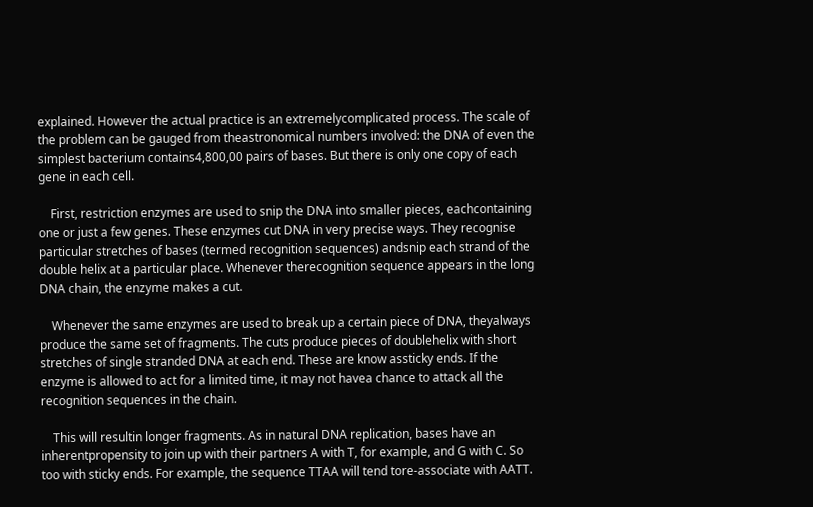explained. However the actual practice is an extremelycomplicated process. The scale of the problem can be gauged from theastronomical numbers involved: the DNA of even the simplest bacterium contains4,800,00 pairs of bases. But there is only one copy of each gene in each cell.

    First, restriction enzymes are used to snip the DNA into smaller pieces, eachcontaining one or just a few genes. These enzymes cut DNA in very precise ways. They recognise particular stretches of bases (termed recognition sequences) andsnip each strand of the double helix at a particular place. Whenever therecognition sequence appears in the long DNA chain, the enzyme makes a cut.

    Whenever the same enzymes are used to break up a certain piece of DNA, theyalways produce the same set of fragments. The cuts produce pieces of doublehelix with short stretches of single stranded DNA at each end. These are know assticky ends. If the enzyme is allowed to act for a limited time, it may not havea chance to attack all the recognition sequences in the chain.

    This will resultin longer fragments. As in natural DNA replication, bases have an inherentpropensity to join up with their partners A with T, for example, and G with C. So too with sticky ends. For example, the sequence TTAA will tend tore-associate with AATT.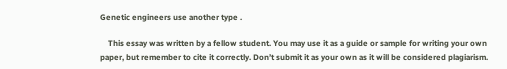Genetic engineers use another type .

    This essay was written by a fellow student. You may use it as a guide or sample for writing your own paper, but remember to cite it correctly. Don’t submit it as your own as it will be considered plagiarism.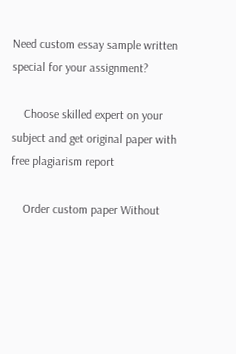Need custom essay sample written special for your assignment?

    Choose skilled expert on your subject and get original paper with free plagiarism report

    Order custom paper Without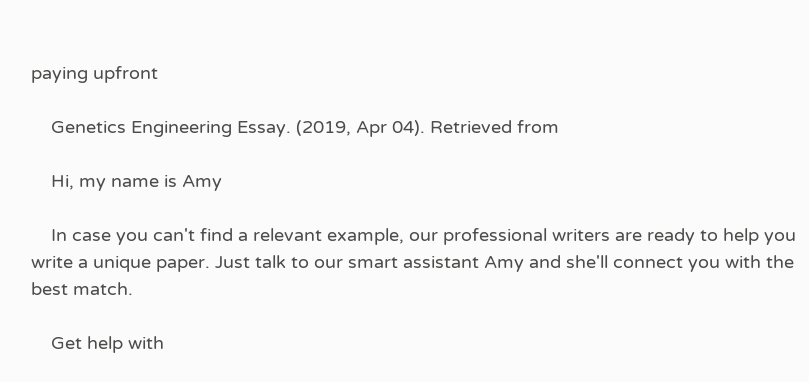paying upfront

    Genetics Engineering Essay. (2019, Apr 04). Retrieved from

    Hi, my name is Amy

    In case you can't find a relevant example, our professional writers are ready to help you write a unique paper. Just talk to our smart assistant Amy and she'll connect you with the best match.

    Get help with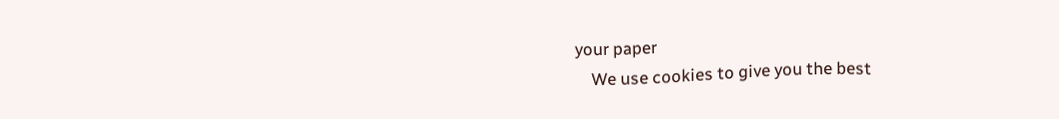your paper
    We use cookies to give you the best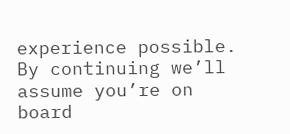experience possible. By continuing we’ll assume you’re on board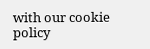with our cookie policy